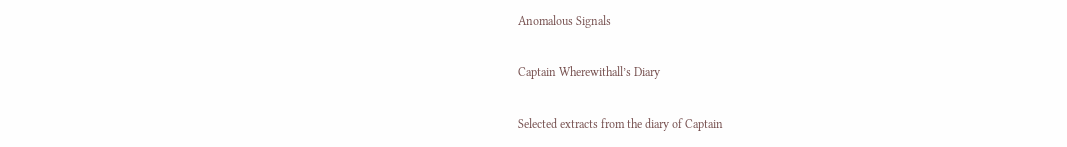Anomalous Signals

Captain Wherewithall’s Diary

Selected extracts from the diary of Captain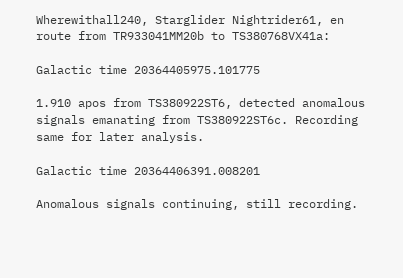Wherewithall240, Starglider Nightrider61, en route from TR933041MM20b to TS380768VX41a:

Galactic time 20364405975.101775

1.910 apos from TS380922ST6, detected anomalous signals emanating from TS380922ST6c. Recording same for later analysis.

Galactic time 20364406391.008201

Anomalous signals continuing, still recording.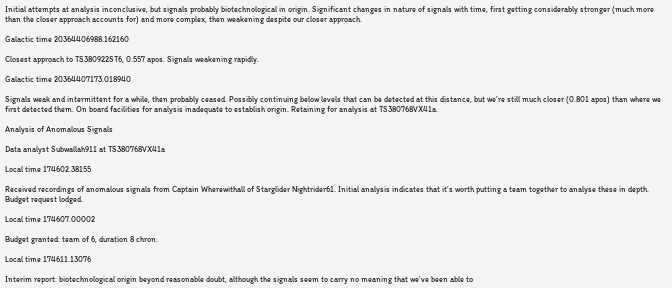Initial attempts at analysis inconclusive, but signals probably biotechnological in origin. Significant changes in nature of signals with time, first getting considerably stronger (much more than the closer approach accounts for) and more complex, then weakening despite our closer approach.

Galactic time 20364406988.162160

Closest approach to TS380922ST6, 0.557 apos. Signals weakening rapidly.

Galactic time 20364407173.018940

Signals weak and intermittent for a while, then probably ceased. Possibly continuing below levels that can be detected at this distance, but we’re still much closer (0.801 apos) than where we first detected them. On board facilities for analysis inadequate to establish origin. Retaining for analysis at TS380768VX41a.

Analysis of Anomalous Signals

Data analyst Subwallah911 at TS380768VX41a

Local time 174602.38155

Received recordings of anomalous signals from Captain Wherewithall of Starglider Nightrider61. Initial analysis indicates that it’s worth putting a team together to analyse these in depth. Budget request lodged.

Local time 174607.00002

Budget granted: team of 6, duration 8 chron.

Local time 174611.13076

Interim report: biotechnological origin beyond reasonable doubt, although the signals seem to carry no meaning that we’ve been able to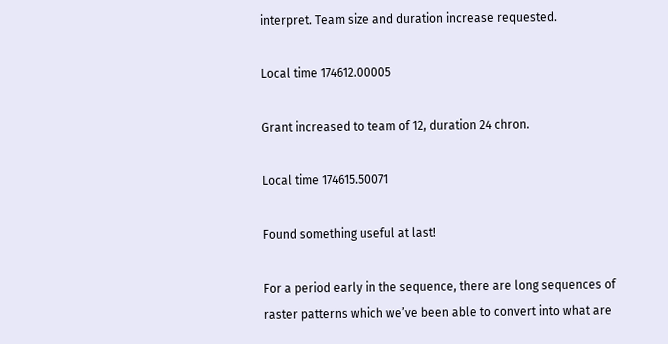interpret. Team size and duration increase requested.

Local time 174612.00005

Grant increased to team of 12, duration 24 chron.

Local time 174615.50071

Found something useful at last!

For a period early in the sequence, there are long sequences of raster patterns which we’ve been able to convert into what are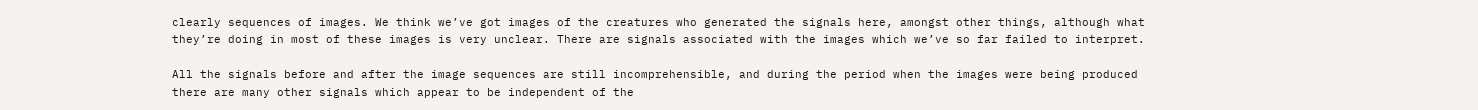clearly sequences of images. We think we’ve got images of the creatures who generated the signals here, amongst other things, although what they’re doing in most of these images is very unclear. There are signals associated with the images which we’ve so far failed to interpret.

All the signals before and after the image sequences are still incomprehensible, and during the period when the images were being produced there are many other signals which appear to be independent of the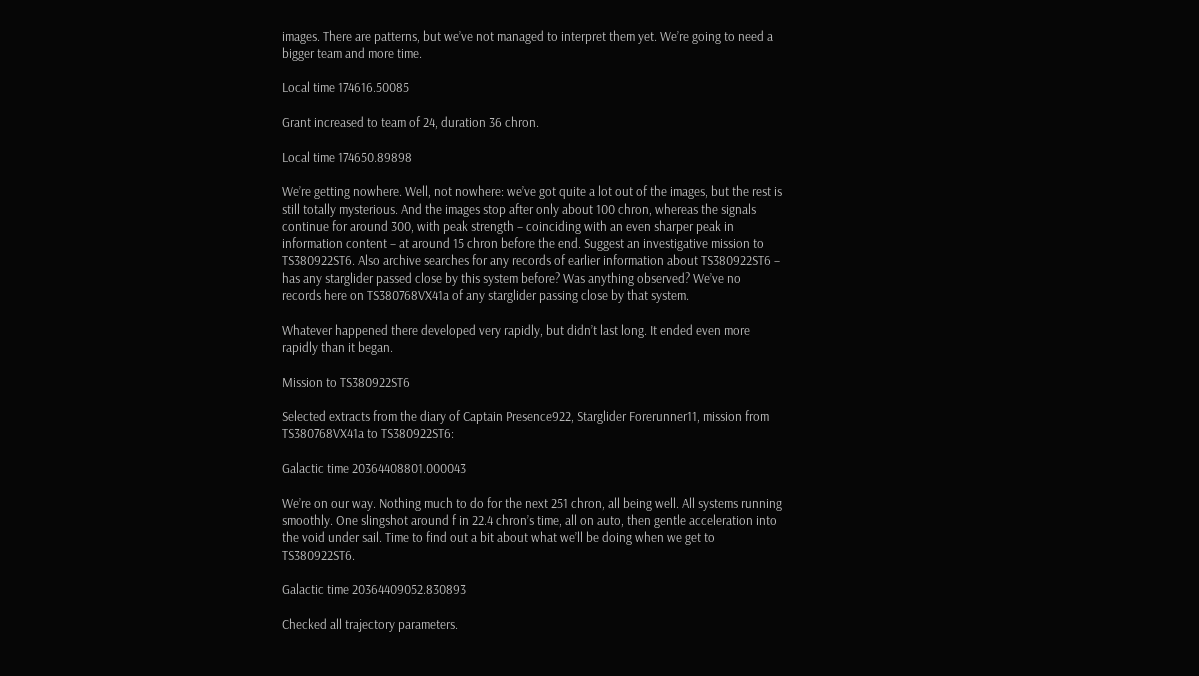images. There are patterns, but we’ve not managed to interpret them yet. We’re going to need a bigger team and more time.

Local time 174616.50085

Grant increased to team of 24, duration 36 chron.

Local time 174650.89898

We’re getting nowhere. Well, not nowhere: we’ve got quite a lot out of the images, but the rest is still totally mysterious. And the images stop after only about 100 chron, whereas the signals continue for around 300, with peak strength – coinciding with an even sharper peak in information content – at around 15 chron before the end. Suggest an investigative mission to TS380922ST6. Also archive searches for any records of earlier information about TS380922ST6 – has any starglider passed close by this system before? Was anything observed? We’ve no records here on TS380768VX41a of any starglider passing close by that system.

Whatever happened there developed very rapidly, but didn’t last long. It ended even more rapidly than it began.

Mission to TS380922ST6

Selected extracts from the diary of Captain Presence922, Starglider Forerunner11, mission from TS380768VX41a to TS380922ST6:

Galactic time 20364408801.000043

We’re on our way. Nothing much to do for the next 251 chron, all being well. All systems running smoothly. One slingshot around f in 22.4 chron’s time, all on auto, then gentle acceleration into the void under sail. Time to find out a bit about what we’ll be doing when we get to TS380922ST6.

Galactic time 20364409052.830893

Checked all trajectory parameters.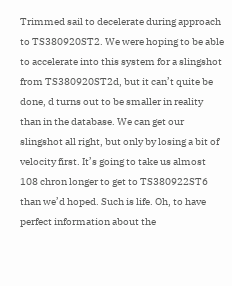Trimmed sail to decelerate during approach to TS380920ST2. We were hoping to be able to accelerate into this system for a slingshot from TS380920ST2d, but it can’t quite be done, d turns out to be smaller in reality than in the database. We can get our slingshot all right, but only by losing a bit of velocity first. It’s going to take us almost 108 chron longer to get to TS380922ST6 than we’d hoped. Such is life. Oh, to have perfect information about the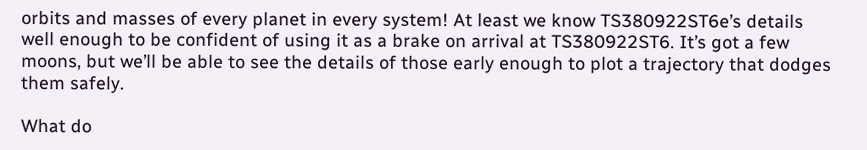orbits and masses of every planet in every system! At least we know TS380922ST6e’s details well enough to be confident of using it as a brake on arrival at TS380922ST6. It’s got a few moons, but we’ll be able to see the details of those early enough to plot a trajectory that dodges them safely.

What do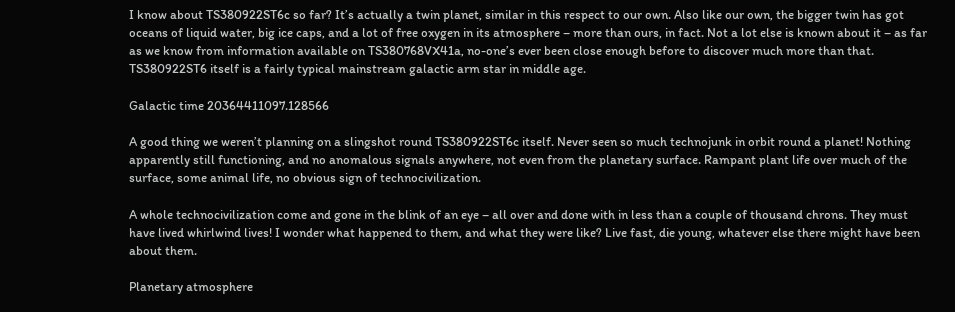I know about TS380922ST6c so far? It’s actually a twin planet, similar in this respect to our own. Also like our own, the bigger twin has got oceans of liquid water, big ice caps, and a lot of free oxygen in its atmosphere – more than ours, in fact. Not a lot else is known about it – as far as we know from information available on TS380768VX41a, no-one’s ever been close enough before to discover much more than that. TS380922ST6 itself is a fairly typical mainstream galactic arm star in middle age.

Galactic time 20364411097.128566

A good thing we weren’t planning on a slingshot round TS380922ST6c itself. Never seen so much technojunk in orbit round a planet! Nothing apparently still functioning, and no anomalous signals anywhere, not even from the planetary surface. Rampant plant life over much of the surface, some animal life, no obvious sign of technocivilization.

A whole technocivilization come and gone in the blink of an eye – all over and done with in less than a couple of thousand chrons. They must have lived whirlwind lives! I wonder what happened to them, and what they were like? Live fast, die young, whatever else there might have been about them.

Planetary atmosphere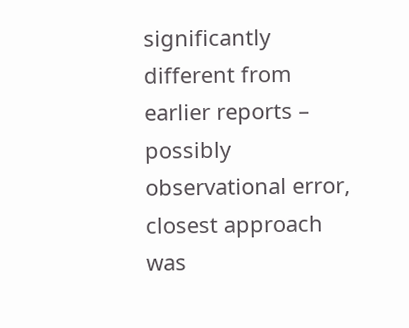significantly different from earlier reports – possibly observational error, closest approach was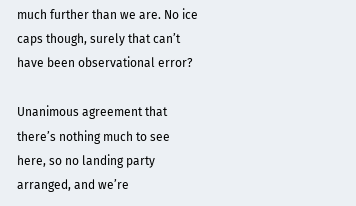much further than we are. No ice caps though, surely that can’t have been observational error?

Unanimous agreement that there’s nothing much to see here, so no landing party arranged, and we’re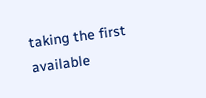taking the first available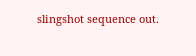slingshot sequence out.